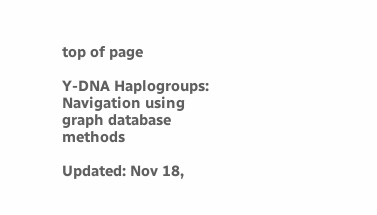top of page

Y-DNA Haplogroups: Navigation using graph database methods

Updated: Nov 18,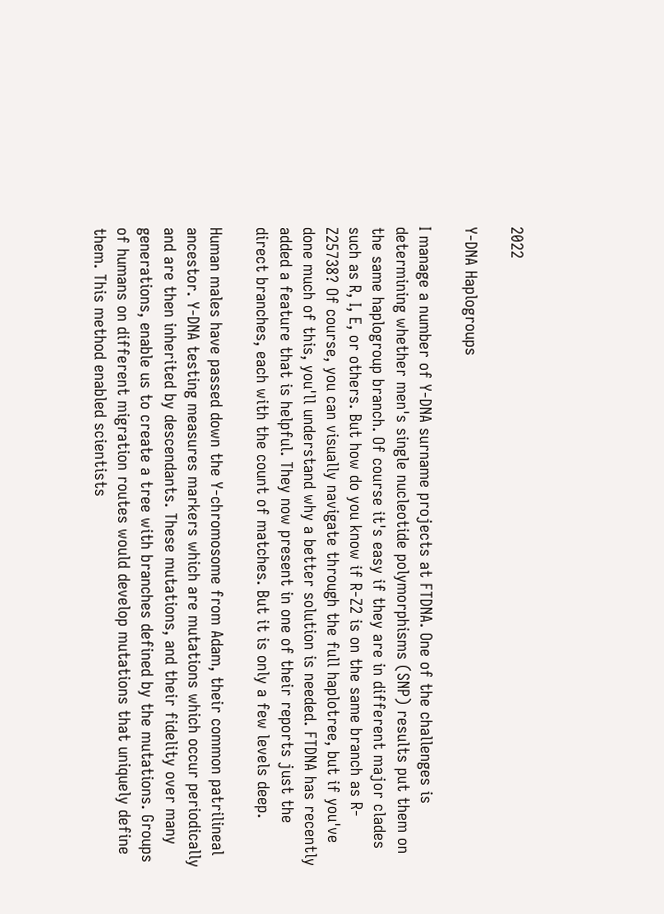2022

Y-DNA Haplogroups

I manage a number of Y-DNA surname projects at FTDNA. One of the challenges is determining whether men's single nucleotide polymorphisms (SNP) results put them on the same haplogroup branch. Of course it's easy if they are in different major clades such as R, I, E, or others. But how do you know if R-Z2 is on the same branch as R-Z25738? Of course, you can visually navigate through the full haplotree, but if you've done much of this, you'll understand why a better solution is needed. FTDNA has recently added a feature that is helpful. They now present in one of their reports just the direct branches, each with the count of matches. But it is only a few levels deep.

Human males have passed down the Y-chromosome from Adam, their common patrilineal ancestor. Y-DNA testing measures markers which are mutations which occur periodically and are then inherited by descendants. These mutations, and their fidelity over many generations, enable us to create a tree with branches defined by the mutations. Groups of humans on different migration routes would develop mutations that uniquely define them. This method enabled scientists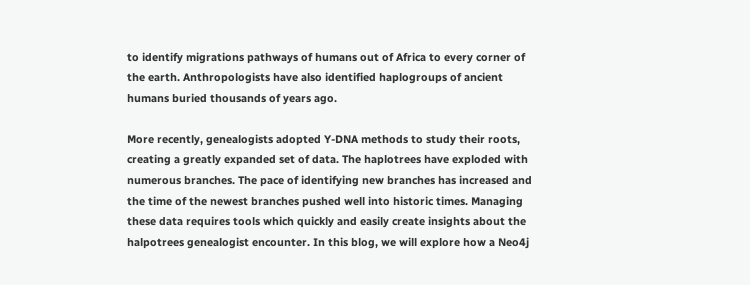to identify migrations pathways of humans out of Africa to every corner of the earth. Anthropologists have also identified haplogroups of ancient humans buried thousands of years ago.

More recently, genealogists adopted Y-DNA methods to study their roots, creating a greatly expanded set of data. The haplotrees have exploded with numerous branches. The pace of identifying new branches has increased and the time of the newest branches pushed well into historic times. Managing these data requires tools which quickly and easily create insights about the halpotrees genealogist encounter. In this blog, we will explore how a Neo4j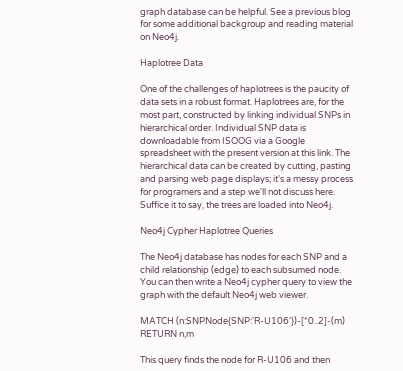graph database can be helpful. See a previous blog for some additional backgroup and reading material on Neo4j.

Haplotree Data

One of the challenges of haplotrees is the paucity of data sets in a robust format. Haplotrees are, for the most part, constructed by linking individual SNPs in hierarchical order. Individual SNP data is downloadable from ISOOG via a Google spreadsheet with the present version at this link. The hierarchical data can be created by cutting, pasting and parsing web page displays; it's a messy process for programers and a step we'll not discuss here. Suffice it to say, the trees are loaded into Neo4j.

Neo4j Cypher Haplotree Queries

The Neo4j database has nodes for each SNP and a child relationship (edge) to each subsumed node. You can then write a Neo4j cypher query to view the graph with the default Neo4j web viewer.

MATCH (n:SNPNode{SNP:'R-U106'})-[*0..2]-(m) RETURN n,m

This query finds the node for R-U106 and then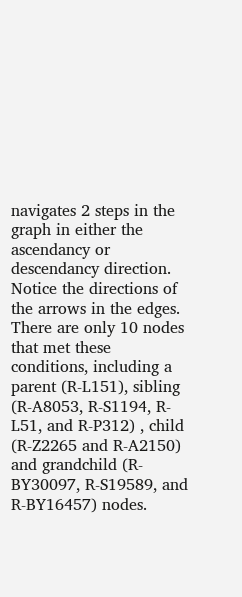navigates 2 steps in the graph in either the ascendancy or descendancy direction. Notice the directions of the arrows in the edges. There are only 10 nodes that met these conditions, including a parent (R-L151), sibling (R-A8053, R-S1194, R-L51, and R-P312) , child (R-Z2265 and R-A2150) and grandchild (R-BY30097, R-S19589, and R-BY16457) nodes.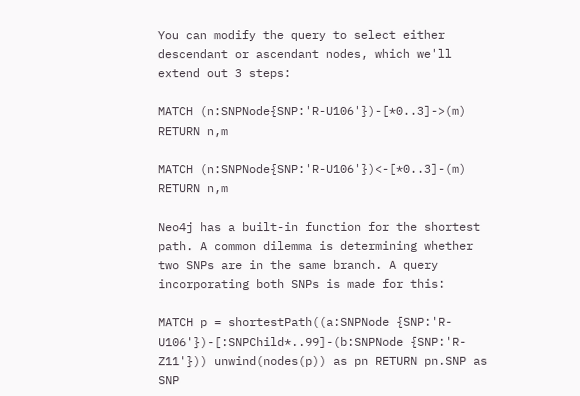You can modify the query to select either descendant or ascendant nodes, which we'll extend out 3 steps:

MATCH (n:SNPNode{SNP:'R-U106'})-[*0..3]->(m) RETURN n,m

MATCH (n:SNPNode{SNP:'R-U106'})<-[*0..3]-(m) RETURN n,m

Neo4j has a built-in function for the shortest path. A common dilemma is determining whether two SNPs are in the same branch. A query incorporating both SNPs is made for this:

MATCH p = shortestPath((a:SNPNode {SNP:'R-U106'})-[:SNPChild*..99]-(b:SNPNode {SNP:'R-Z11'})) unwind(nodes(p)) as pn RETURN pn.SNP as SNP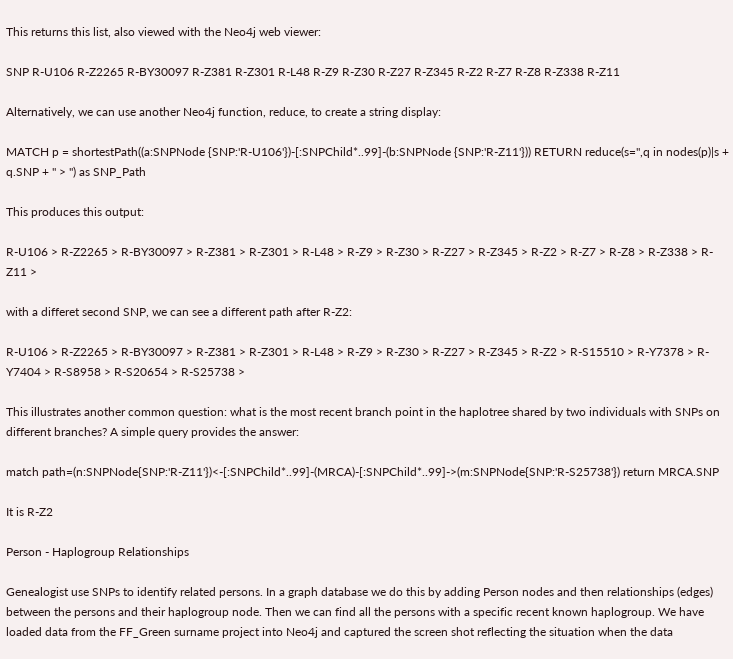This returns this list, also viewed with the Neo4j web viewer:

SNP R-U106 R-Z2265 R-BY30097 R-Z381 R-Z301 R-L48 R-Z9 R-Z30 R-Z27 R-Z345 R-Z2 R-Z7 R-Z8 R-Z338 R-Z11

Alternatively, we can use another Neo4j function, reduce, to create a string display:

MATCH p = shortestPath((a:SNPNode {SNP:'R-U106'})-[:SNPChild*..99]-(b:SNPNode {SNP:'R-Z11'})) RETURN reduce(s='',q in nodes(p)|s + q.SNP + " > ") as SNP_Path

This produces this output:

R-U106 > R-Z2265 > R-BY30097 > R-Z381 > R-Z301 > R-L48 > R-Z9 > R-Z30 > R-Z27 > R-Z345 > R-Z2 > R-Z7 > R-Z8 > R-Z338 > R-Z11 >

with a differet second SNP, we can see a different path after R-Z2:

R-U106 > R-Z2265 > R-BY30097 > R-Z381 > R-Z301 > R-L48 > R-Z9 > R-Z30 > R-Z27 > R-Z345 > R-Z2 > R-S15510 > R-Y7378 > R-Y7404 > R-S8958 > R-S20654 > R-S25738 >

This illustrates another common question: what is the most recent branch point in the haplotree shared by two individuals with SNPs on different branches? A simple query provides the answer:

match path=(n:SNPNode{SNP:'R-Z11'})<-[:SNPChild*..99]-(MRCA)-[:SNPChild*..99]->(m:SNPNode{SNP:'R-S25738'}) return MRCA.SNP

It is R-Z2

Person - Haplogroup Relationships

Genealogist use SNPs to identify related persons. In a graph database we do this by adding Person nodes and then relationships (edges) between the persons and their haplogroup node. Then we can find all the persons with a specific recent known haplogroup. We have loaded data from the FF_Green surname project into Neo4j and captured the screen shot reflecting the situation when the data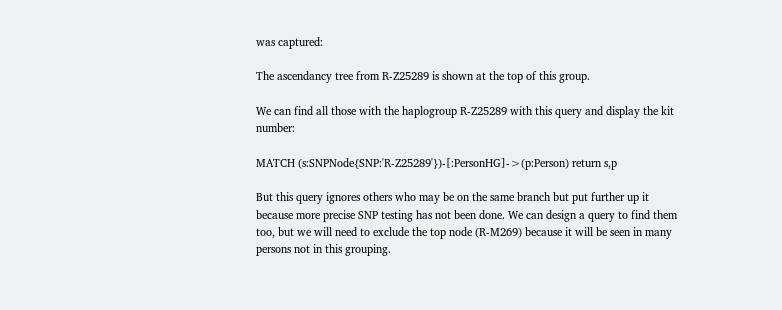was captured:

The ascendancy tree from R-Z25289 is shown at the top of this group.

We can find all those with the haplogroup R-Z25289 with this query and display the kit number:

MATCH (s:SNPNode{SNP:'R-Z25289'})-[:PersonHG]->(p:Person) return s,p

But this query ignores others who may be on the same branch but put further up it because more precise SNP testing has not been done. We can design a query to find them too, but we will need to exclude the top node (R-M269) because it will be seen in many persons not in this grouping.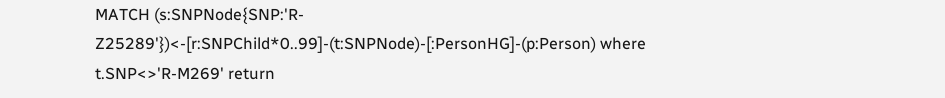MATCH (s:SNPNode{SNP:'R-Z25289'})<-[r:SNPChild*0..99]-(t:SNPNode)-[:PersonHG]-(p:Person) where t.SNP<>'R-M269' return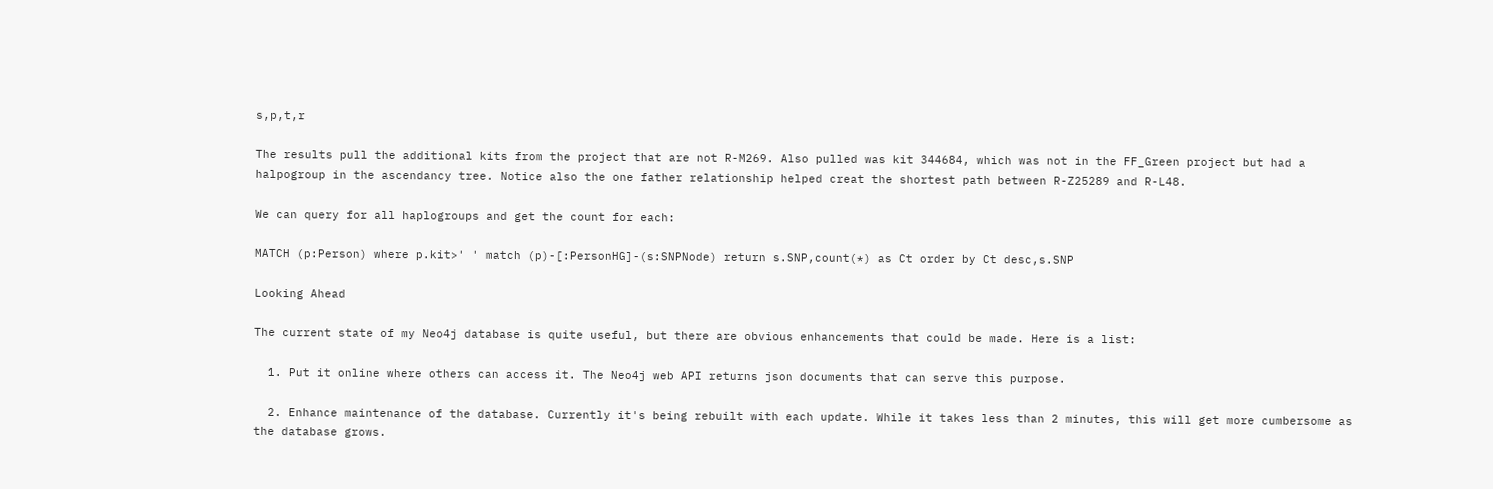s,p,t,r

The results pull the additional kits from the project that are not R-M269. Also pulled was kit 344684, which was not in the FF_Green project but had a halpogroup in the ascendancy tree. Notice also the one father relationship helped creat the shortest path between R-Z25289 and R-L48.

We can query for all haplogroups and get the count for each:

MATCH (p:Person) where p.kit>' ' match (p)-[:PersonHG]-(s:SNPNode) return s.SNP,count(*) as Ct order by Ct desc,s.SNP

Looking Ahead

The current state of my Neo4j database is quite useful, but there are obvious enhancements that could be made. Here is a list:

  1. Put it online where others can access it. The Neo4j web API returns json documents that can serve this purpose.

  2. Enhance maintenance of the database. Currently it's being rebuilt with each update. While it takes less than 2 minutes, this will get more cumbersome as the database grows.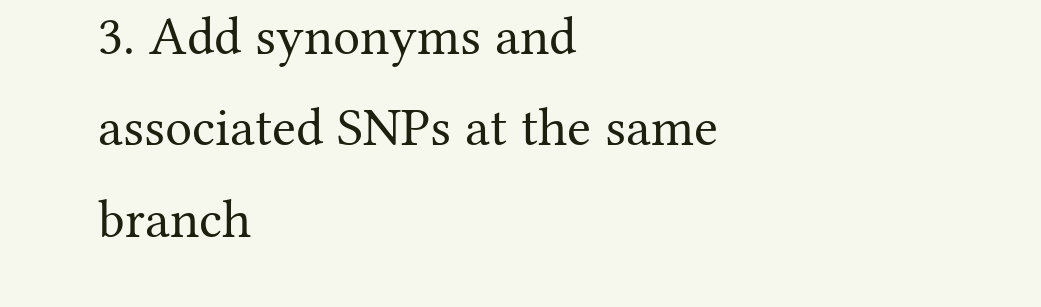3. Add synonyms and associated SNPs at the same branch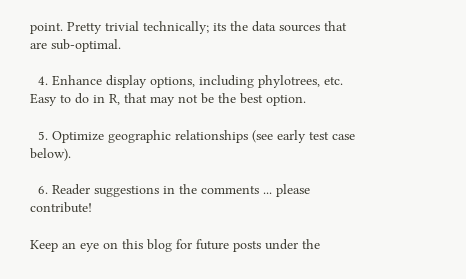point. Pretty trivial technically; its the data sources that are sub-optimal.

  4. Enhance display options, including phylotrees, etc. Easy to do in R, that may not be the best option.

  5. Optimize geographic relationships (see early test case below).

  6. Reader suggestions in the comments ... please contribute!

Keep an eye on this blog for future posts under the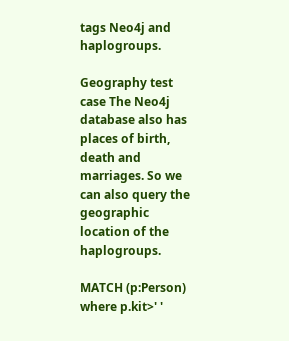tags Neo4j and haplogroups.

Geography test case The Neo4j database also has places of birth, death and marriages. So we can also query the geographic location of the haplogroups.

MATCH (p:Person) where p.kit>' '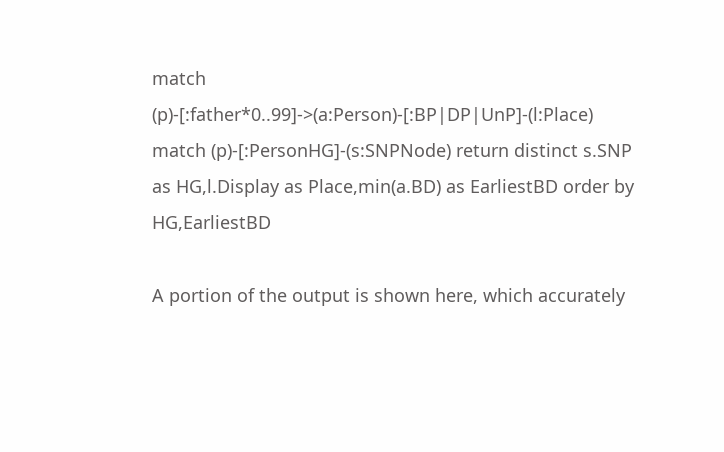match (p)-[:father*0..99]->(a:Person)-[:BP|DP|UnP]-(l:Place) match (p)-[:PersonHG]-(s:SNPNode) return distinct s.SNP as HG,l.Display as Place,min(a.BD) as EarliestBD order by HG,EarliestBD

A portion of the output is shown here, which accurately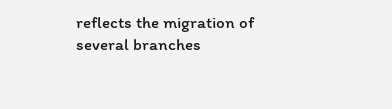reflects the migration of several branches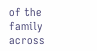of the family across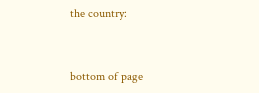the country:


bottom of page